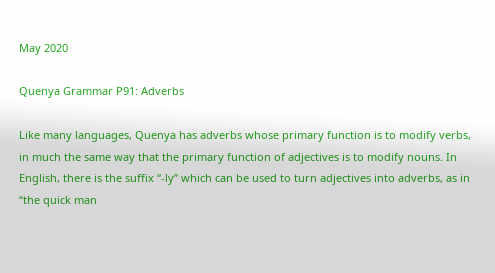May 2020

Quenya Grammar P91: Adverbs

Like many languages, Quenya has adverbs whose primary function is to modify verbs, in much the same way that the primary function of adjectives is to modify nouns. In English, there is the suffix “-ly” which can be used to turn adjectives into adverbs, as in “the quick man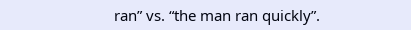ran” vs. “the man ran quickly”.